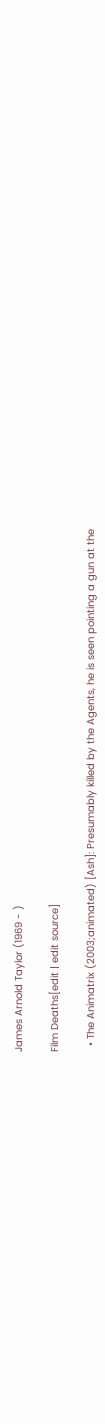James Arnold Taylor (1969 - )

Film Deaths[edit | edit source]

  • The Animatrix (2003;animated) [Ash]: Presumably killed by the Agents, he is seen pointing a gun at the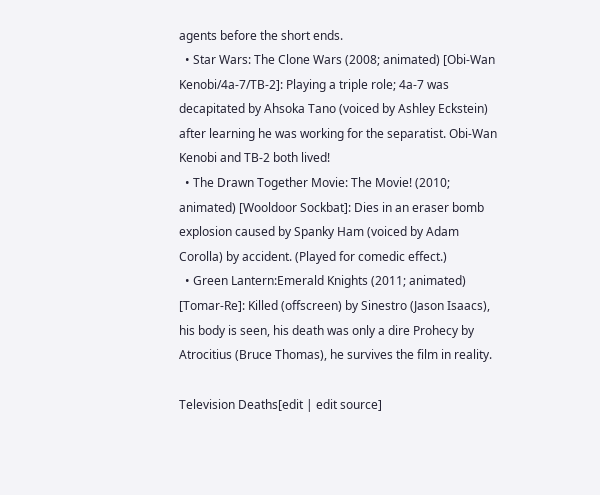agents before the short ends.
  • Star Wars: The Clone Wars (2008; animated) [Obi-Wan Kenobi/4a-7/TB-2]: Playing a triple role; 4a-7 was decapitated by Ahsoka Tano (voiced by Ashley Eckstein) after learning he was working for the separatist. Obi-Wan Kenobi and TB-2 both lived!
  • The Drawn Together Movie: The Movie! (2010; animated) [Wooldoor Sockbat]: Dies in an eraser bomb explosion caused by Spanky Ham (voiced by Adam Corolla) by accident. (Played for comedic effect.)
  • Green Lantern:Emerald Knights (2011; animated) [Tomar-Re]: Killed (offscreen) by Sinestro (Jason Isaacs), his body is seen, his death was only a dire Prohecy by Atrocitius (Bruce Thomas), he survives the film in reality.

Television Deaths[edit | edit source]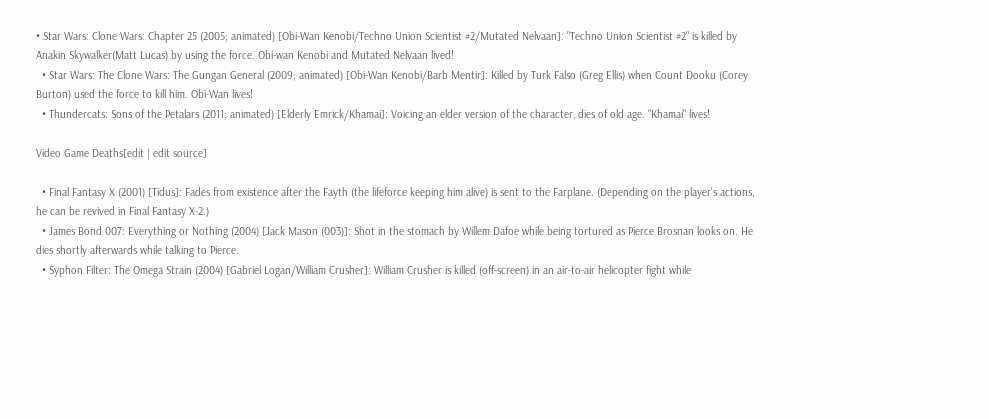• Star Wars: Clone Wars: Chapter 25 (2005; animated) [Obi-Wan Kenobi/Techno Union Scientist #2/Mutated Nelvaan]: "Techno Union Scientist #2" is killed by Anakin Skywalker(Matt Lucas) by using the force. Obi-wan Kenobi and Mutated Nelvaan lived!
  • Star Wars: The Clone Wars: The Gungan General (2009; animated) [Obi-Wan Kenobi/Barb Mentir]: Killed by Turk Falso (Greg Ellis) when Count Dooku (Corey Burton) used the force to kill him. Obi-Wan lives!
  • Thundercats: Sons of the Petalars (2011; animated) [Elderly Emrick/Khamai]: Voicing an elder version of the character, dies of old age. "Khamai" lives!

Video Game Deaths[edit | edit source]

  • Final Fantasy X (2001) [Tidus]: Fades from existence after the Fayth (the lifeforce keeping him alive) is sent to the Farplane. (Depending on the player's actions, he can be revived in Final Fantasy X-2.)
  • James Bond 007: Everything or Nothing (2004) [Jack Mason (003)]: Shot in the stomach by Willem Dafoe while being tortured as Pierce Brosnan looks on. He dies shortly afterwards while talking to Pierce.
  • Syphon Filter: The Omega Strain (2004) [Gabriel Logan/William Crusher]: William Crusher is killed (off-screen) in an air-to-air helicopter fight while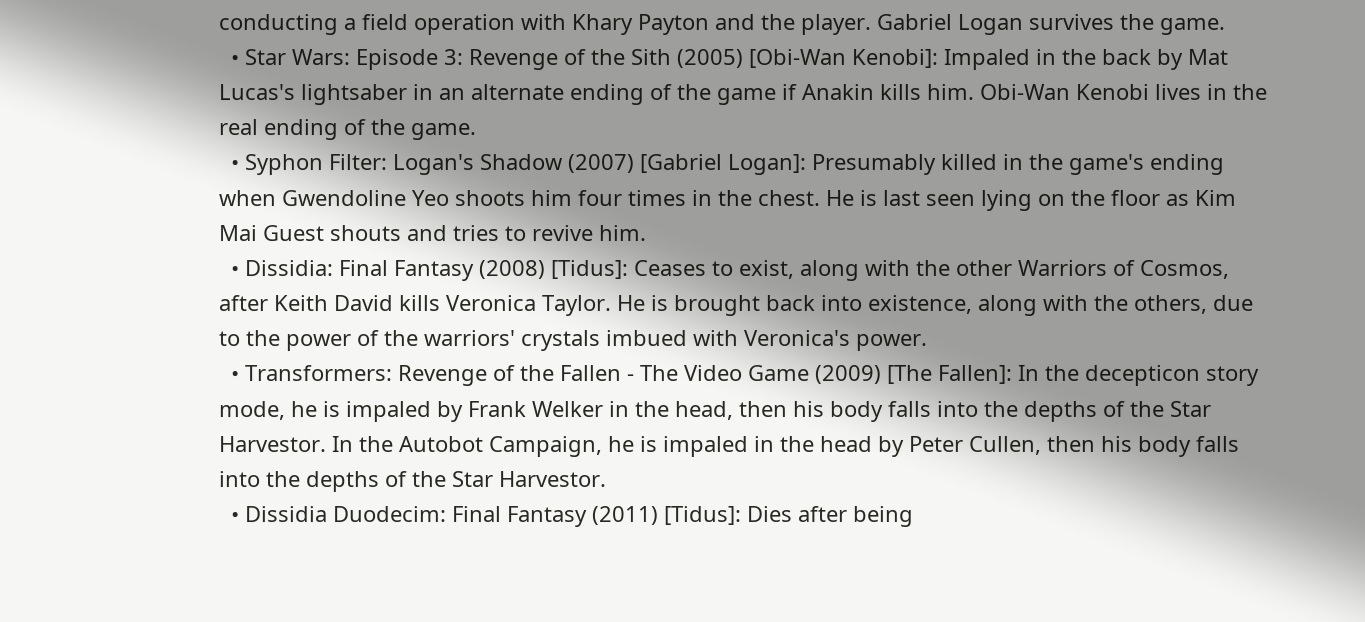conducting a field operation with Khary Payton and the player. Gabriel Logan survives the game.
  • Star Wars: Episode 3: Revenge of the Sith (2005) [Obi-Wan Kenobi]: Impaled in the back by Mat Lucas's lightsaber in an alternate ending of the game if Anakin kills him. Obi-Wan Kenobi lives in the real ending of the game.
  • Syphon Filter: Logan's Shadow (2007) [Gabriel Logan]: Presumably killed in the game's ending when Gwendoline Yeo shoots him four times in the chest. He is last seen lying on the floor as Kim Mai Guest shouts and tries to revive him.
  • Dissidia: Final Fantasy (2008) [Tidus]: Ceases to exist, along with the other Warriors of Cosmos, after Keith David kills Veronica Taylor. He is brought back into existence, along with the others, due to the power of the warriors' crystals imbued with Veronica's power.
  • Transformers: Revenge of the Fallen - The Video Game (2009) [The Fallen]: In the decepticon story mode, he is impaled by Frank Welker in the head, then his body falls into the depths of the Star Harvestor. In the Autobot Campaign, he is impaled in the head by Peter Cullen, then his body falls into the depths of the Star Harvestor.
  • Dissidia Duodecim: Final Fantasy (2011) [Tidus]: Dies after being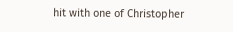hit with one of Christopher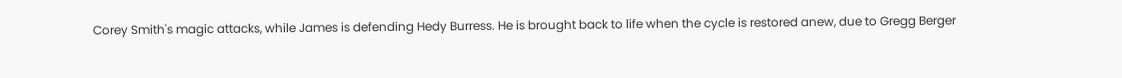Corey Smith's magic attacks, while James is defending Hedy Burress. He is brought back to life when the cycle is restored anew, due to Gregg Berger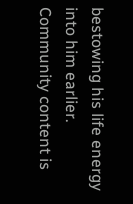bestowing his life energy into him earlier.
Community content is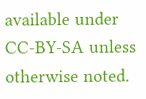available under CC-BY-SA unless otherwise noted.